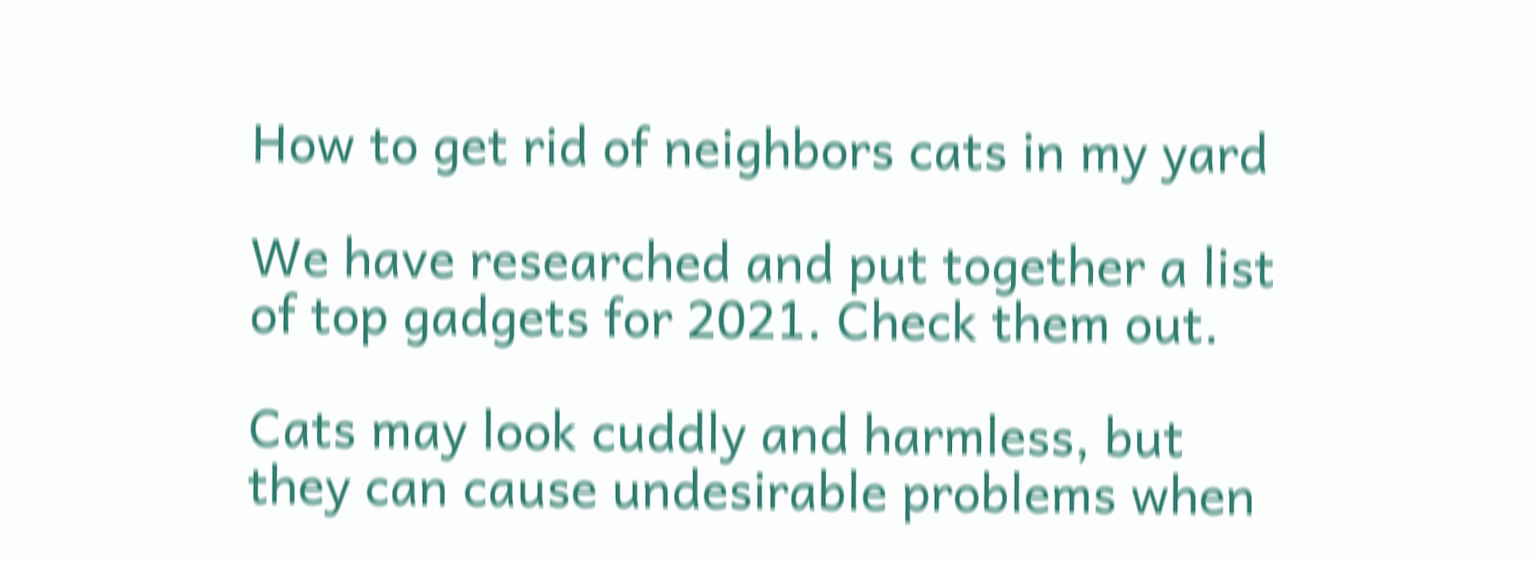How to get rid of neighbors cats in my yard

We have researched and put together a list of top gadgets for 2021. Check them out.

Cats may look cuddly and harmless, but they can cause undesirable problems when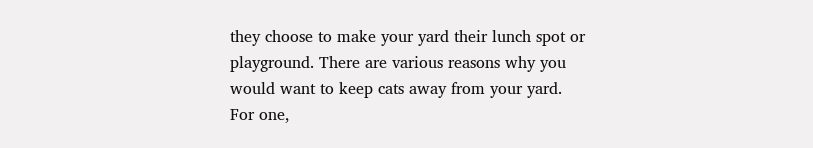they choose to make your yard their lunch spot or playground. There are various reasons why you would want to keep cats away from your yard. For one,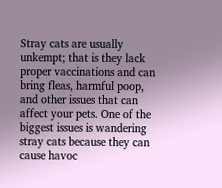Stray cats are usually unkempt; that is they lack proper vaccinations and can bring fleas, harmful poop,  and other issues that can affect your pets. One of the biggest issues is wandering stray cats because they can cause havoc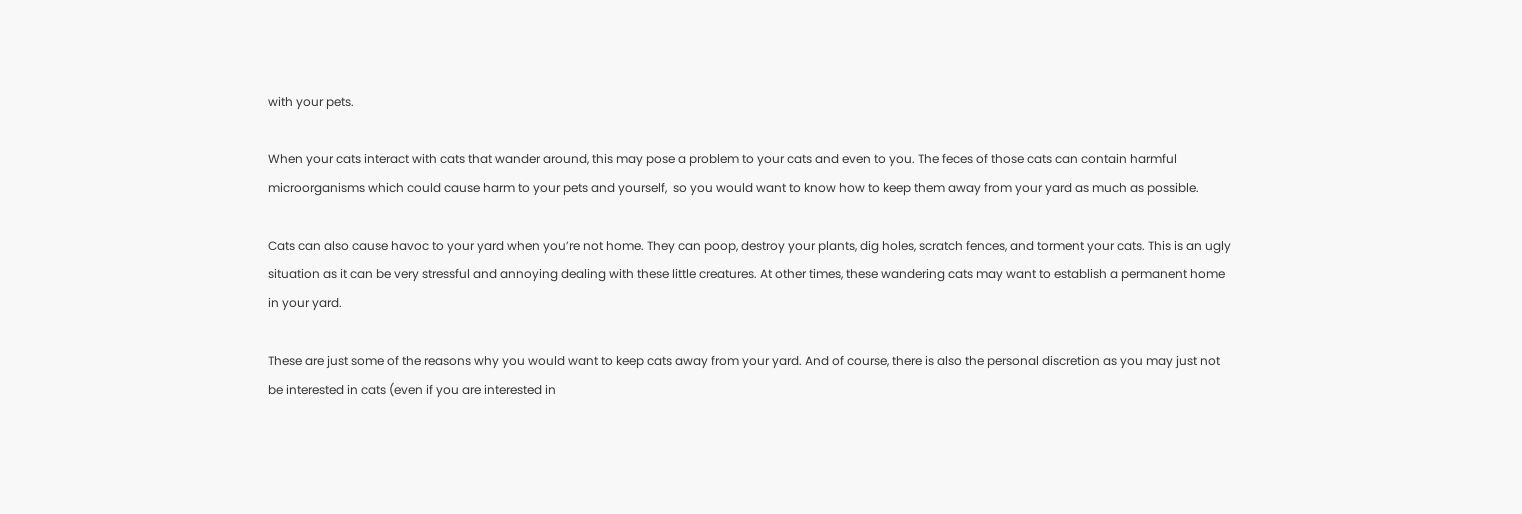with your pets.

When your cats interact with cats that wander around, this may pose a problem to your cats and even to you. The feces of those cats can contain harmful microorganisms which could cause harm to your pets and yourself,  so you would want to know how to keep them away from your yard as much as possible.

Cats can also cause havoc to your yard when you’re not home. They can poop, destroy your plants, dig holes, scratch fences, and torment your cats. This is an ugly situation as it can be very stressful and annoying dealing with these little creatures. At other times, these wandering cats may want to establish a permanent home in your yard.

These are just some of the reasons why you would want to keep cats away from your yard. And of course, there is also the personal discretion as you may just not be interested in cats (even if you are interested in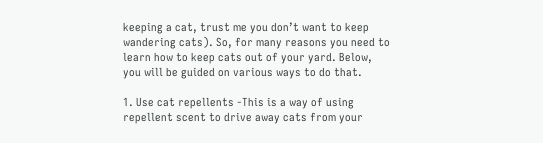keeping a cat, trust me you don’t want to keep wandering cats). So, for many reasons you need to learn how to keep cats out of your yard. Below, you will be guided on various ways to do that.

1. Use cat repellents -This is a way of using repellent scent to drive away cats from your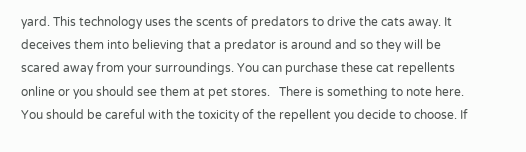yard. This technology uses the scents of predators to drive the cats away. It deceives them into believing that a predator is around and so they will be scared away from your surroundings. You can purchase these cat repellents online or you should see them at pet stores.   There is something to note here. You should be careful with the toxicity of the repellent you decide to choose. If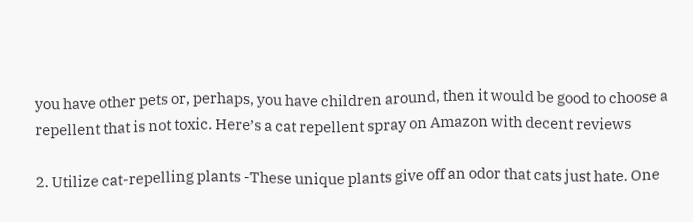you have other pets or, perhaps, you have children around, then it would be good to choose a repellent that is not toxic. Here’s a cat repellent spray on Amazon with decent reviews

2. Utilize cat-repelling plants -These unique plants give off an odor that cats just hate. One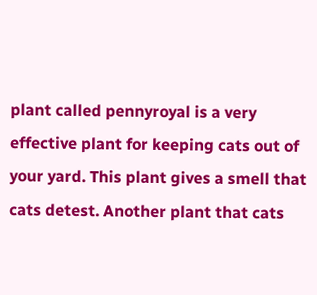plant called pennyroyal is a very effective plant for keeping cats out of your yard. This plant gives a smell that cats detest. Another plant that cats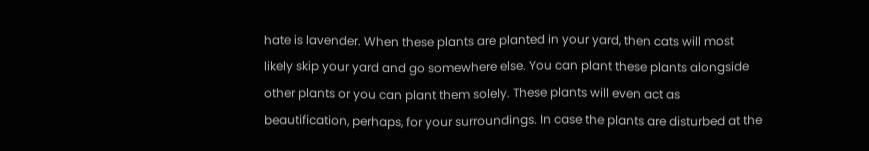hate is lavender. When these plants are planted in your yard, then cats will most likely skip your yard and go somewhere else. You can plant these plants alongside other plants or you can plant them solely. These plants will even act as beautification, perhaps, for your surroundings. In case the plants are disturbed at the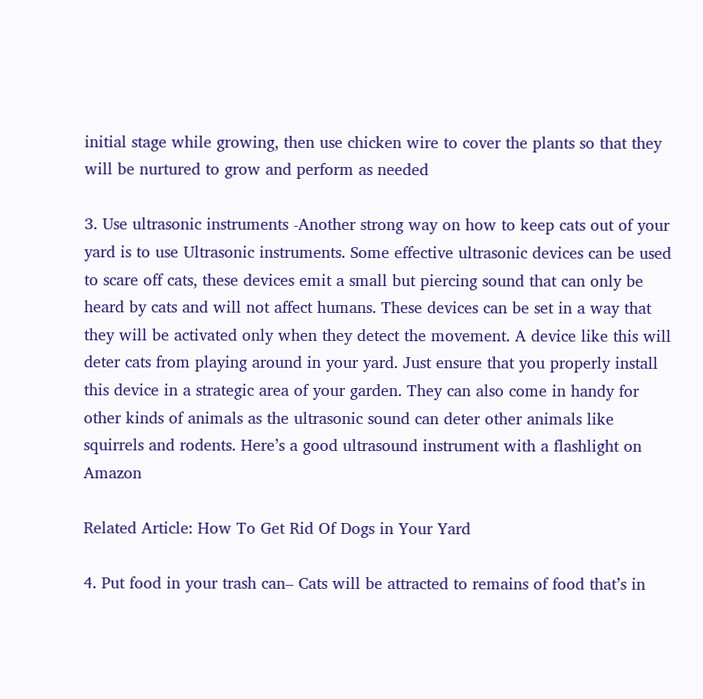initial stage while growing, then use chicken wire to cover the plants so that they will be nurtured to grow and perform as needed

3. Use ultrasonic instruments -Another strong way on how to keep cats out of your yard is to use Ultrasonic instruments. Some effective ultrasonic devices can be used to scare off cats, these devices emit a small but piercing sound that can only be heard by cats and will not affect humans. These devices can be set in a way that they will be activated only when they detect the movement. A device like this will deter cats from playing around in your yard. Just ensure that you properly install this device in a strategic area of your garden. They can also come in handy for other kinds of animals as the ultrasonic sound can deter other animals like squirrels and rodents. Here’s a good ultrasound instrument with a flashlight on Amazon

Related Article: How To Get Rid Of Dogs in Your Yard

4. Put food in your trash can– Cats will be attracted to remains of food that’s in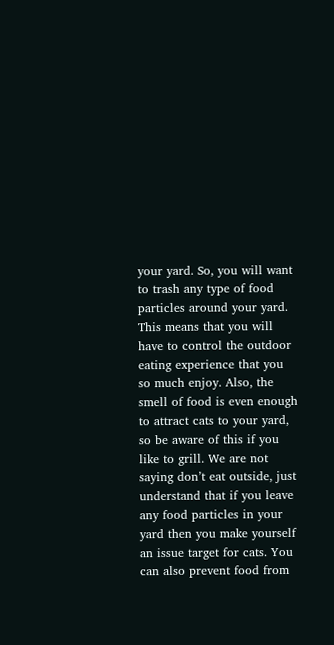your yard. So, you will want to trash any type of food particles around your yard. This means that you will have to control the outdoor eating experience that you so much enjoy. Also, the smell of food is even enough to attract cats to your yard, so be aware of this if you like to grill. We are not saying don’t eat outside, just understand that if you leave any food particles in your yard then you make yourself an issue target for cats. You can also prevent food from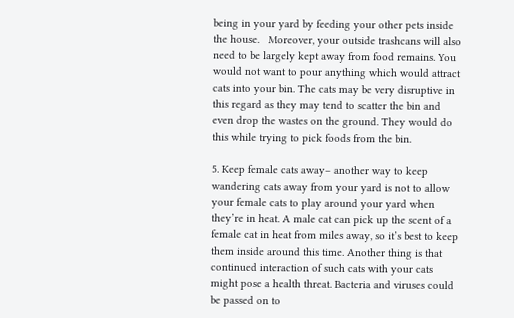being in your yard by feeding your other pets inside the house.   Moreover, your outside trashcans will also need to be largely kept away from food remains. You would not want to pour anything which would attract cats into your bin. The cats may be very disruptive in this regard as they may tend to scatter the bin and even drop the wastes on the ground. They would do this while trying to pick foods from the bin.

5. Keep female cats away– another way to keep wandering cats away from your yard is not to allow your female cats to play around your yard when they’re in heat. A male cat can pick up the scent of a female cat in heat from miles away, so it’s best to keep them inside around this time. Another thing is that continued interaction of such cats with your cats might pose a health threat. Bacteria and viruses could be passed on to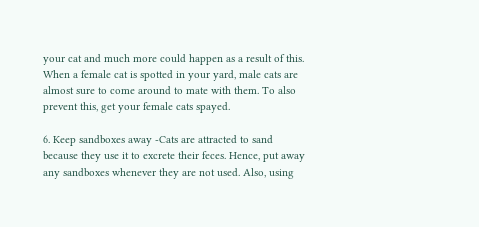your cat and much more could happen as a result of this.  When a female cat is spotted in your yard, male cats are almost sure to come around to mate with them. To also prevent this, get your female cats spayed.

6. Keep sandboxes away -Cats are attracted to sand because they use it to excrete their feces. Hence, put away any sandboxes whenever they are not used. Also, using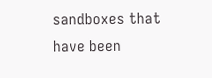sandboxes that have been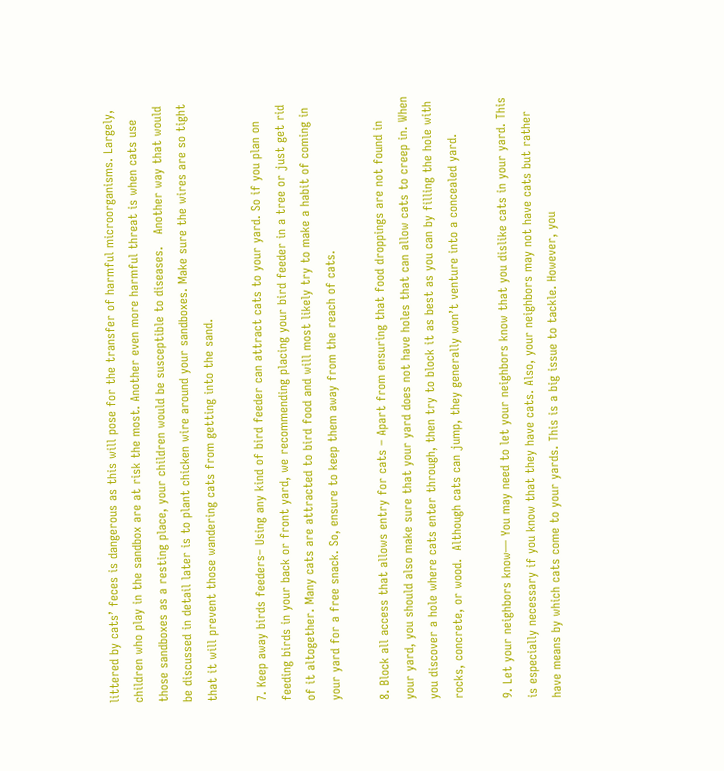littered by cats’ feces is dangerous as this will pose for the transfer of harmful microorganisms. Largely, children who play in the sandbox are at risk the most. Another even more harmful threat is when cats use those sandboxes as a resting place, your children would be susceptible to diseases.   Another way that would be discussed in detail later is to plant chicken wire around your sandboxes. Make sure the wires are so tight that it will prevent those wandering cats from getting into the sand.

7. Keep away birds feeders– Using any kind of bird feeder can attract cats to your yard. So if you plan on feeding birds in your back or front yard, we recommending placing your bird feeder in a tree or just get rid of it altogether. Many cats are attracted to bird food and will most likely try to make a habit of coming in your yard for a free snack. So, ensure to keep them away from the reach of cats.

8. Block all access that allows entry for cats – Apart from ensuring that food droppings are not found in your yard, you should also make sure that your yard does not have holes that can allow cats to creep in. When you discover a hole where cats enter through, then try to block it as best as you can by filling the hole with rocks, concrete, or wood.  Although cats can jump, they generally won’t venture into a concealed yard.

9. Let your neighbors know— You may need to let your neighbors know that you dislike cats in your yard. This is especially necessary if you know that they have cats. Also, your neighbors may not have cats but rather have means by which cats come to your yards. This is a big issue to tackle. However, you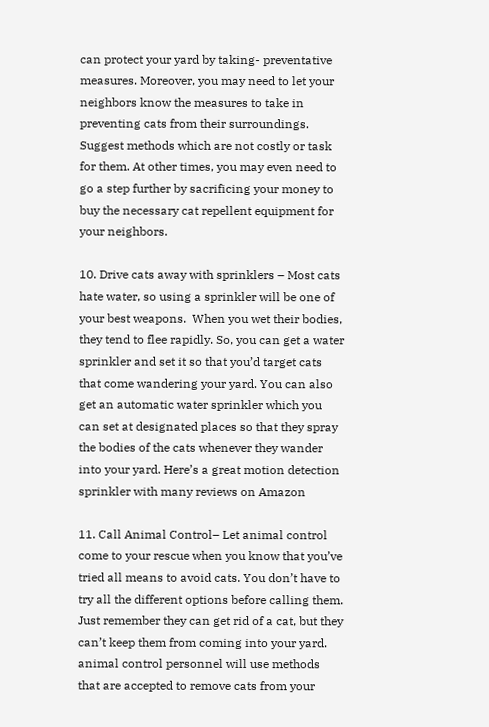can protect your yard by taking- preventative measures. Moreover, you may need to let your neighbors know the measures to take in preventing cats from their surroundings. Suggest methods which are not costly or task for them. At other times, you may even need to go a step further by sacrificing your money to buy the necessary cat repellent equipment for your neighbors.

10. Drive cats away with sprinklers – Most cats hate water, so using a sprinkler will be one of your best weapons.  When you wet their bodies, they tend to flee rapidly. So, you can get a water sprinkler and set it so that you’d target cats that come wandering your yard. You can also get an automatic water sprinkler which you can set at designated places so that they spray the bodies of the cats whenever they wander into your yard. Here’s a great motion detection sprinkler with many reviews on Amazon

11. Call Animal Control– Let animal control come to your rescue when you know that you’ve tried all means to avoid cats. You don’t have to try all the different options before calling them. Just remember they can get rid of a cat, but they can’t keep them from coming into your yard.   animal control personnel will use methods that are accepted to remove cats from your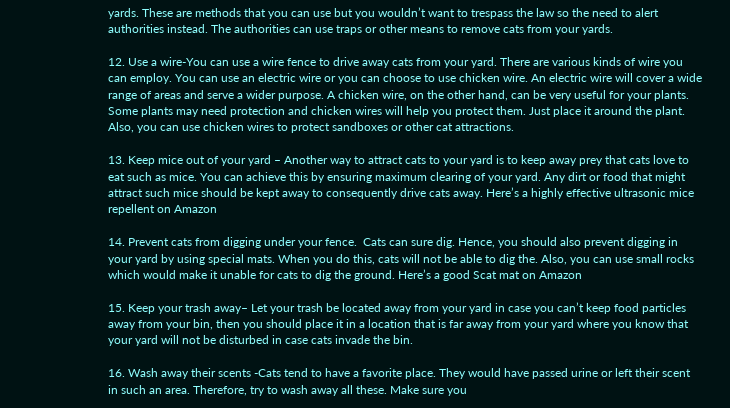yards. These are methods that you can use but you wouldn’t want to trespass the law so the need to alert authorities instead. The authorities can use traps or other means to remove cats from your yards.

12. Use a wire-You can use a wire fence to drive away cats from your yard. There are various kinds of wire you can employ. You can use an electric wire or you can choose to use chicken wire. An electric wire will cover a wide range of areas and serve a wider purpose. A chicken wire, on the other hand, can be very useful for your plants.  Some plants may need protection and chicken wires will help you protect them. Just place it around the plant. Also, you can use chicken wires to protect sandboxes or other cat attractions.

13. Keep mice out of your yard – Another way to attract cats to your yard is to keep away prey that cats love to eat such as mice. You can achieve this by ensuring maximum clearing of your yard. Any dirt or food that might attract such mice should be kept away to consequently drive cats away. Here’s a highly effective ultrasonic mice repellent on Amazon

14. Prevent cats from digging under your fence.  Cats can sure dig. Hence, you should also prevent digging in your yard by using special mats. When you do this, cats will not be able to dig the. Also, you can use small rocks which would make it unable for cats to dig the ground. Here’s a good Scat mat on Amazon

15. Keep your trash away– Let your trash be located away from your yard in case you can’t keep food particles away from your bin, then you should place it in a location that is far away from your yard where you know that your yard will not be disturbed in case cats invade the bin.

16. Wash away their scents -Cats tend to have a favorite place. They would have passed urine or left their scent in such an area. Therefore, try to wash away all these. Make sure you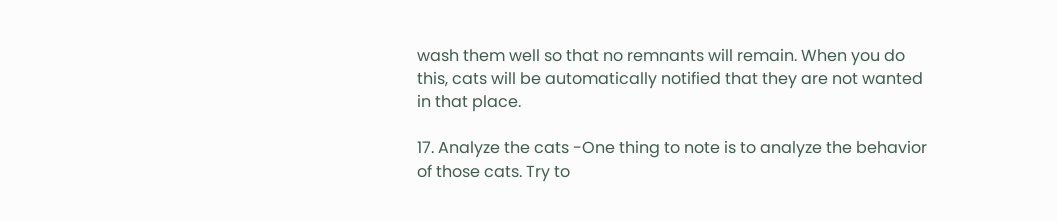wash them well so that no remnants will remain. When you do this, cats will be automatically notified that they are not wanted in that place.

17. Analyze the cats -One thing to note is to analyze the behavior of those cats. Try to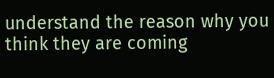understand the reason why you think they are coming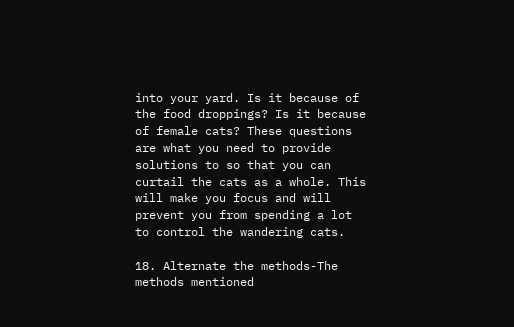into your yard. Is it because of the food droppings? Is it because of female cats? These questions are what you need to provide solutions to so that you can curtail the cats as a whole. This will make you focus and will prevent you from spending a lot to control the wandering cats.

18. Alternate the methods-The methods mentioned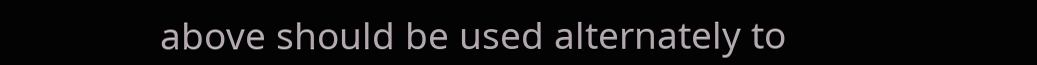above should be used alternately to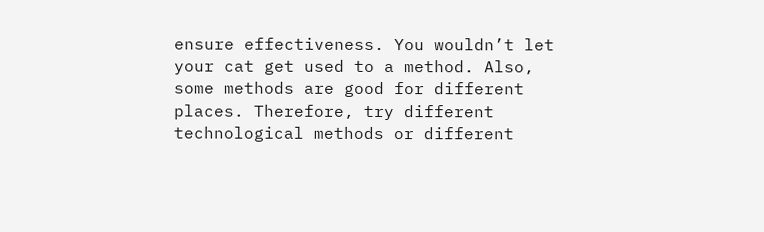ensure effectiveness. You wouldn’t let your cat get used to a method. Also, some methods are good for different places. Therefore, try different technological methods or different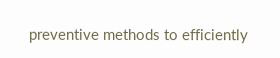preventive methods to efficiently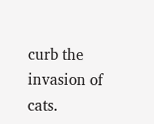curb the invasion of cats.